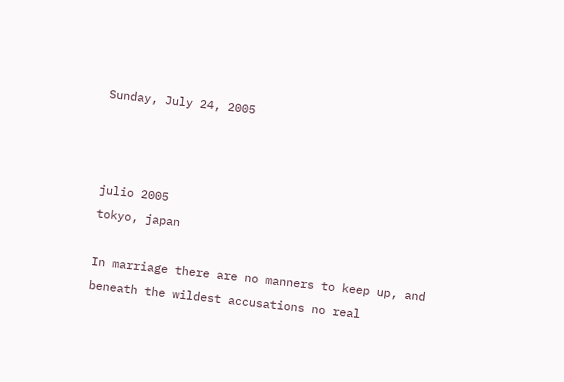Sunday, July 24, 2005



julio 2005
tokyo, japan

In marriage there are no manners to keep up, and beneath the wildest accusations no real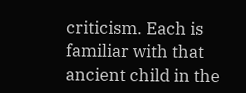criticism. Each is familiar with that ancient child in the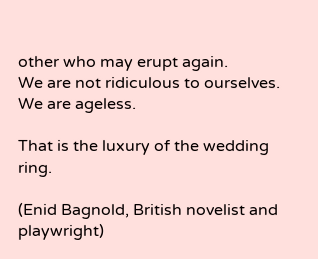other who may erupt again.
We are not ridiculous to ourselves. We are ageless.

That is the luxury of the wedding ring.

(Enid Bagnold, British novelist and playwright)